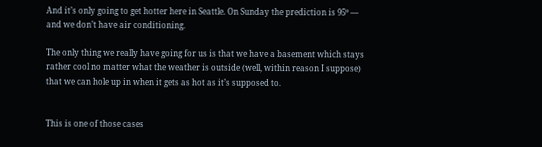And it’s only going to get hotter here in Seattle. On Sunday the prediction is 95º — and we don’t have air conditioning.

The only thing we really have going for us is that we have a basement which stays rather cool no matter what the weather is outside (well, within reason I suppose) that we can hole up in when it gets as hot as it’s supposed to.


This is one of those cases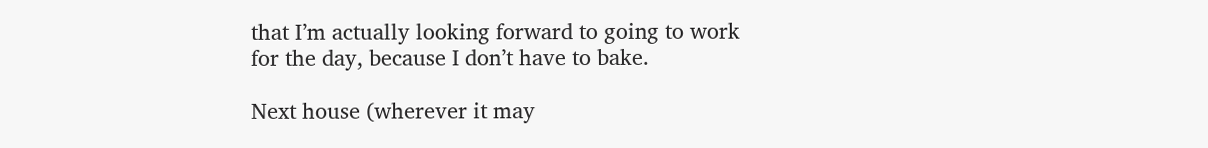that I’m actually looking forward to going to work for the day, because I don’t have to bake.

Next house (wherever it may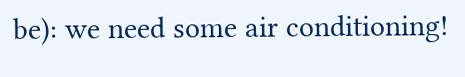be): we need some air conditioning!